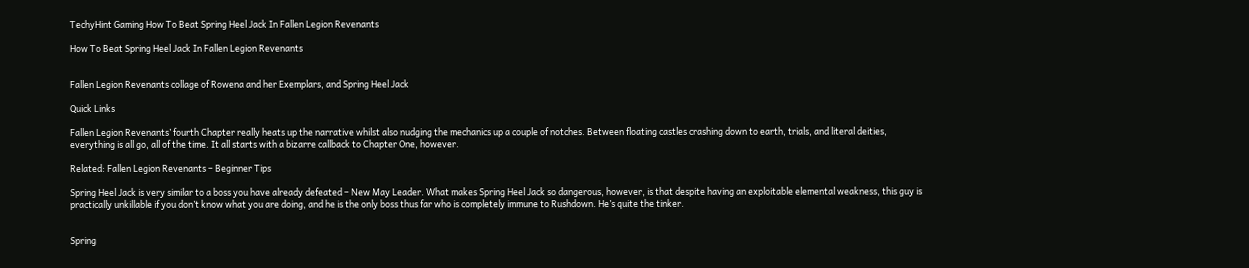TechyHint Gaming How To Beat Spring Heel Jack In Fallen Legion Revenants

How To Beat Spring Heel Jack In Fallen Legion Revenants


Fallen Legion Revenants collage of Rowena and her Exemplars, and Spring Heel Jack

Quick Links

Fallen Legion Revenants’ fourth Chapter really heats up the narrative whilst also nudging the mechanics up a couple of notches. Between floating castles crashing down to earth, trials, and literal deities, everything is all go, all of the time. It all starts with a bizarre callback to Chapter One, however.

Related: Fallen Legion Revenants – Beginner Tips

Spring Heel Jack is very similar to a boss you have already defeated – New May Leader. What makes Spring Heel Jack so dangerous, however, is that despite having an exploitable elemental weakness, this guy is practically unkillable if you don’t know what you are doing, and he is the only boss thus far who is completely immune to Rushdown. He’s quite the tinker.


Spring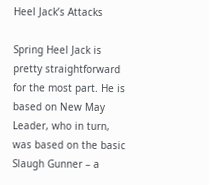Heel Jack’s Attacks

Spring Heel Jack is pretty straightforward for the most part. He is based on New May Leader, who in turn, was based on the basic Slaugh Gunner – a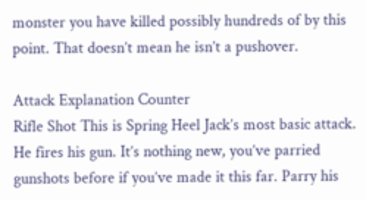monster you have killed possibly hundreds of by this point. That doesn’t mean he isn’t a pushover.

Attack Explanation Counter
Rifle Shot This is Spring Heel Jack’s most basic attack. He fires his gun. It’s nothing new, you’ve parried gunshots before if you’ve made it this far. Parry his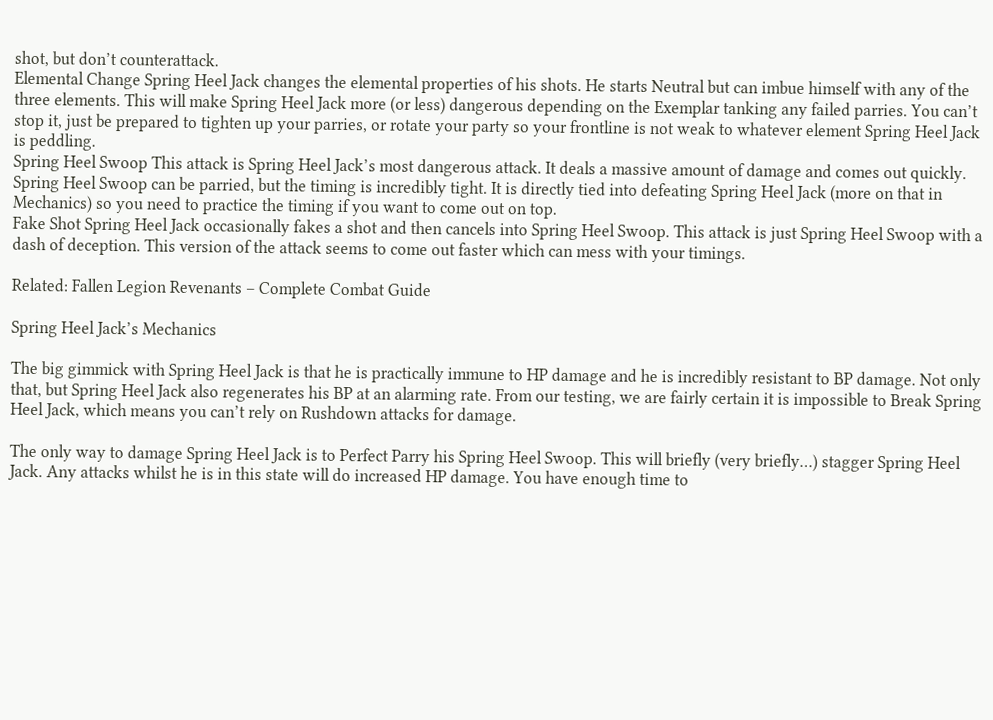shot, but don’t counterattack.
Elemental Change Spring Heel Jack changes the elemental properties of his shots. He starts Neutral but can imbue himself with any of the three elements. This will make Spring Heel Jack more (or less) dangerous depending on the Exemplar tanking any failed parries. You can’t stop it, just be prepared to tighten up your parries, or rotate your party so your frontline is not weak to whatever element Spring Heel Jack is peddling.
Spring Heel Swoop This attack is Spring Heel Jack’s most dangerous attack. It deals a massive amount of damage and comes out quickly. Spring Heel Swoop can be parried, but the timing is incredibly tight. It is directly tied into defeating Spring Heel Jack (more on that in Mechanics) so you need to practice the timing if you want to come out on top.
Fake Shot Spring Heel Jack occasionally fakes a shot and then cancels into Spring Heel Swoop. This attack is just Spring Heel Swoop with a dash of deception. This version of the attack seems to come out faster which can mess with your timings.

Related: Fallen Legion Revenants – Complete Combat Guide

Spring Heel Jack’s Mechanics

The big gimmick with Spring Heel Jack is that he is practically immune to HP damage and he is incredibly resistant to BP damage. Not only that, but Spring Heel Jack also regenerates his BP at an alarming rate. From our testing, we are fairly certain it is impossible to Break Spring Heel Jack, which means you can’t rely on Rushdown attacks for damage.

The only way to damage Spring Heel Jack is to Perfect Parry his Spring Heel Swoop. This will briefly (very briefly…) stagger Spring Heel Jack. Any attacks whilst he is in this state will do increased HP damage. You have enough time to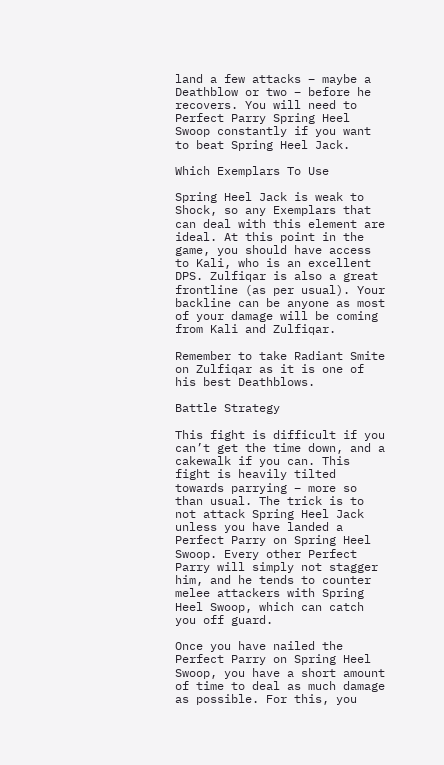land a few attacks – maybe a Deathblow or two – before he recovers. You will need to Perfect Parry Spring Heel Swoop constantly if you want to beat Spring Heel Jack.

Which Exemplars To Use

Spring Heel Jack is weak to Shock, so any Exemplars that can deal with this element are ideal. At this point in the game, you should have access to Kali, who is an excellent DPS. Zulfiqar is also a great frontline (as per usual). Your backline can be anyone as most of your damage will be coming from Kali and Zulfiqar.

Remember to take Radiant Smite on Zulfiqar as it is one of his best Deathblows.

Battle Strategy

This fight is difficult if you can’t get the time down, and a cakewalk if you can. This fight is heavily tilted towards parrying – more so than usual. The trick is to not attack Spring Heel Jack unless you have landed a Perfect Parry on Spring Heel Swoop. Every other Perfect Parry will simply not stagger him, and he tends to counter melee attackers with Spring Heel Swoop, which can catch you off guard.

Once you have nailed the Perfect Parry on Spring Heel Swoop, you have a short amount of time to deal as much damage as possible. For this, you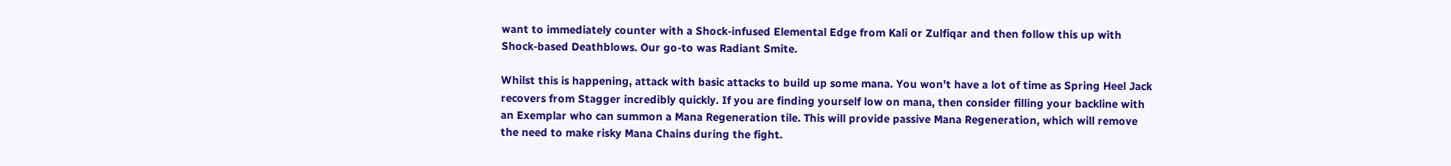want to immediately counter with a Shock-infused Elemental Edge from Kali or Zulfiqar and then follow this up with Shock-based Deathblows. Our go-to was Radiant Smite.

Whilst this is happening, attack with basic attacks to build up some mana. You won’t have a lot of time as Spring Heel Jack recovers from Stagger incredibly quickly. If you are finding yourself low on mana, then consider filling your backline with an Exemplar who can summon a Mana Regeneration tile. This will provide passive Mana Regeneration, which will remove the need to make risky Mana Chains during the fight.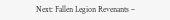Next: Fallen Legion Revenants –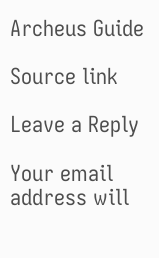Archeus Guide

Source link

Leave a Reply

Your email address will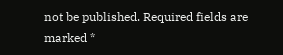not be published. Required fields are marked *